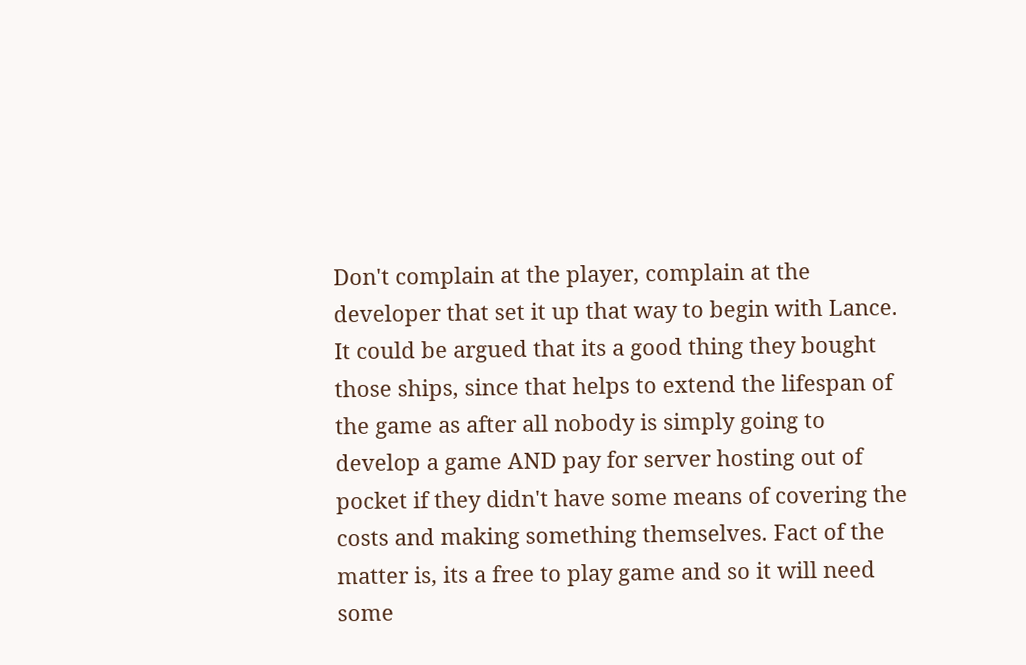Don't complain at the player, complain at the developer that set it up that way to begin with Lance. It could be argued that its a good thing they bought those ships, since that helps to extend the lifespan of the game as after all nobody is simply going to develop a game AND pay for server hosting out of pocket if they didn't have some means of covering the costs and making something themselves. Fact of the matter is, its a free to play game and so it will need some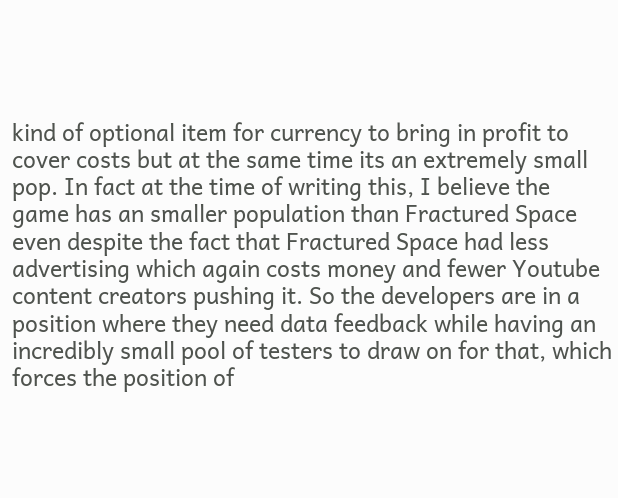kind of optional item for currency to bring in profit to cover costs but at the same time its an extremely small pop. In fact at the time of writing this, I believe the game has an smaller population than Fractured Space even despite the fact that Fractured Space had less advertising which again costs money and fewer Youtube content creators pushing it. So the developers are in a position where they need data feedback while having an incredibly small pool of testers to draw on for that, which forces the position of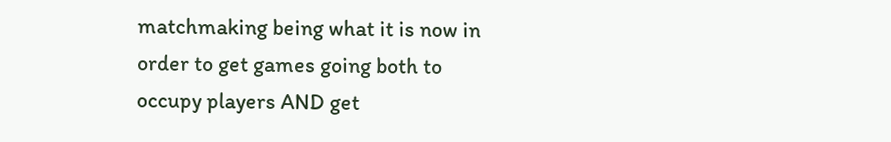matchmaking being what it is now in order to get games going both to occupy players AND get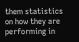them statistics on how they are performing in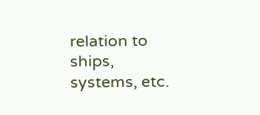relation to ships, systems, etc.